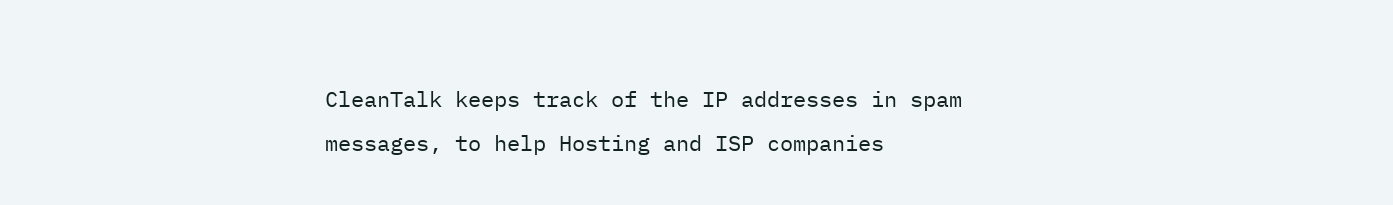CleanTalk keeps track of the IP addresses in spam messages, to help Hosting and ISP companies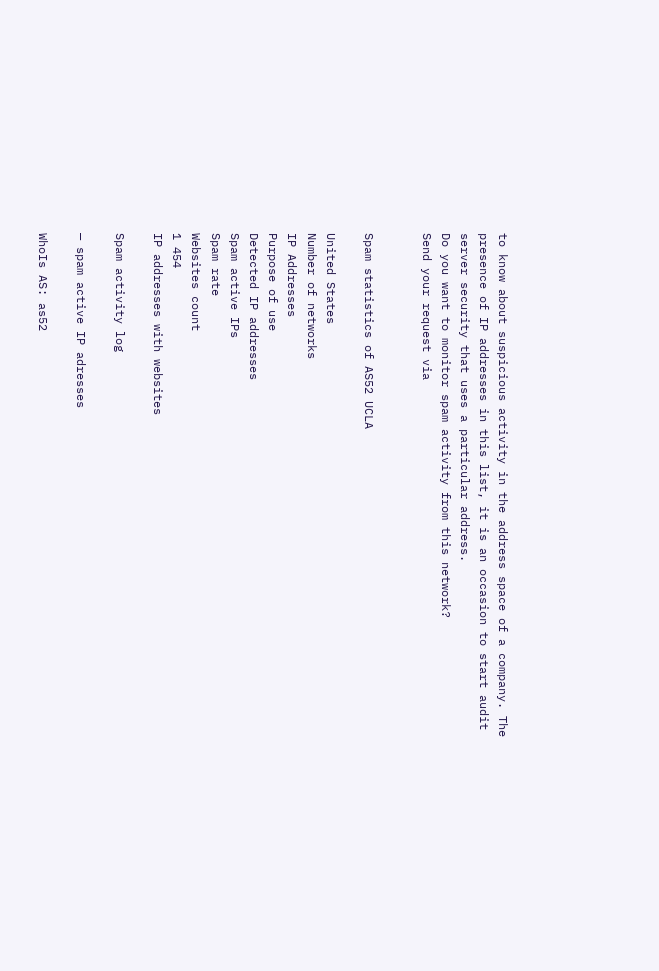to know about suspicious activity in the address space of a company. The presence of IP addresses in this list, it is an occasion to start audit server security that uses a particular address.
Do you want to monitor spam activity from this network?
Send your request via


Spam statistics of AS52 UCLA

United States
Number of networks
IP Addresses
Purpose of use
Detected IP addresses
Spam active IPs
Spam rate
Websites count
1 454
IP addresses with websites

Spam activity log

— spam active IP adresses

WhoIs AS: as52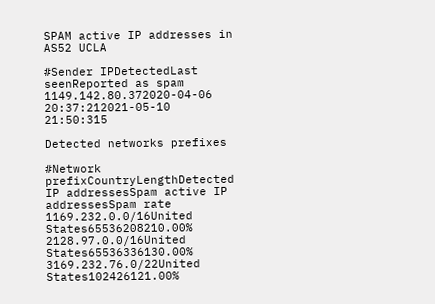SPAM active IP addresses in AS52 UCLA

#Sender IPDetectedLast seenReported as spam
1149.142.80.372020-04-06 20:37:212021-05-10 21:50:315

Detected networks prefixes

#Network prefixCountryLengthDetected IP addressesSpam active IP addressesSpam rate
1169.232.0.0/16United States65536208210.00%
2128.97.0.0/16United States65536336130.00%
3169.232.76.0/22United States102426121.00%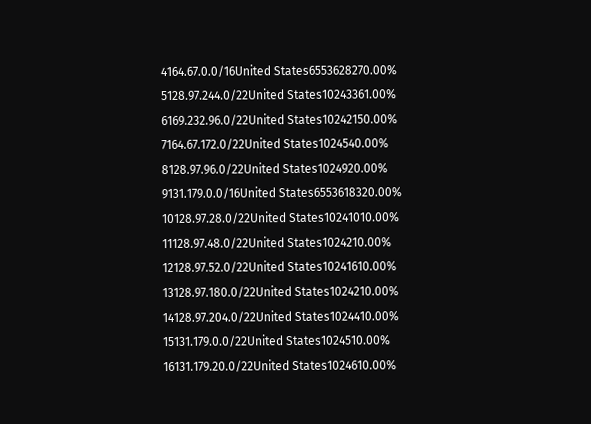4164.67.0.0/16United States6553628270.00%
5128.97.244.0/22United States10243361.00%
6169.232.96.0/22United States10242150.00%
7164.67.172.0/22United States1024540.00%
8128.97.96.0/22United States1024920.00%
9131.179.0.0/16United States6553618320.00%
10128.97.28.0/22United States10241010.00%
11128.97.48.0/22United States1024210.00%
12128.97.52.0/22United States10241610.00%
13128.97.180.0/22United States1024210.00%
14128.97.204.0/22United States1024410.00%
15131.179.0.0/22United States1024510.00%
16131.179.20.0/22United States1024610.00%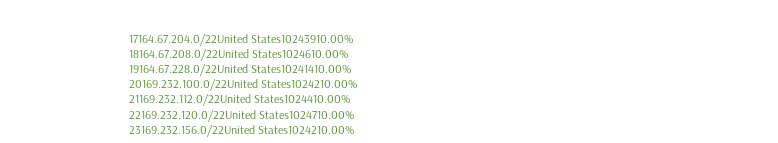17164.67.204.0/22United States10243910.00%
18164.67.208.0/22United States1024610.00%
19164.67.228.0/22United States10241410.00%
20169.232.100.0/22United States1024210.00%
21169.232.112.0/22United States1024410.00%
22169.232.120.0/22United States1024710.00%
23169.232.156.0/22United States1024210.00%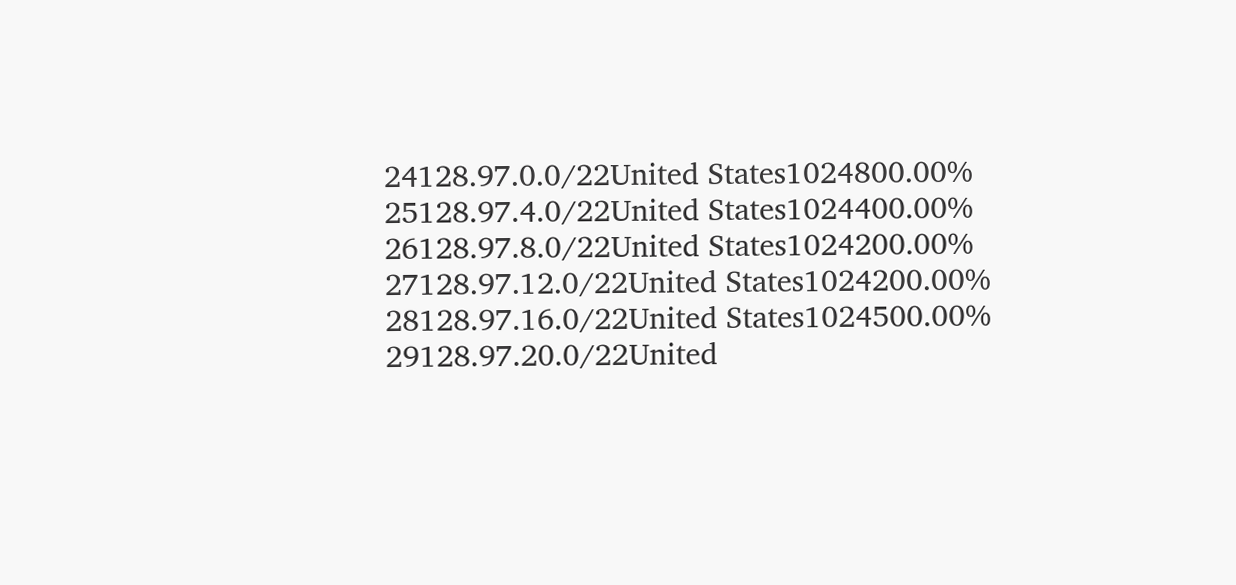24128.97.0.0/22United States1024800.00%
25128.97.4.0/22United States1024400.00%
26128.97.8.0/22United States1024200.00%
27128.97.12.0/22United States1024200.00%
28128.97.16.0/22United States1024500.00%
29128.97.20.0/22United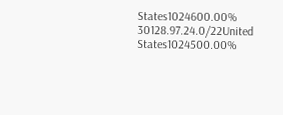States1024600.00%
30128.97.24.0/22United States1024500.00%